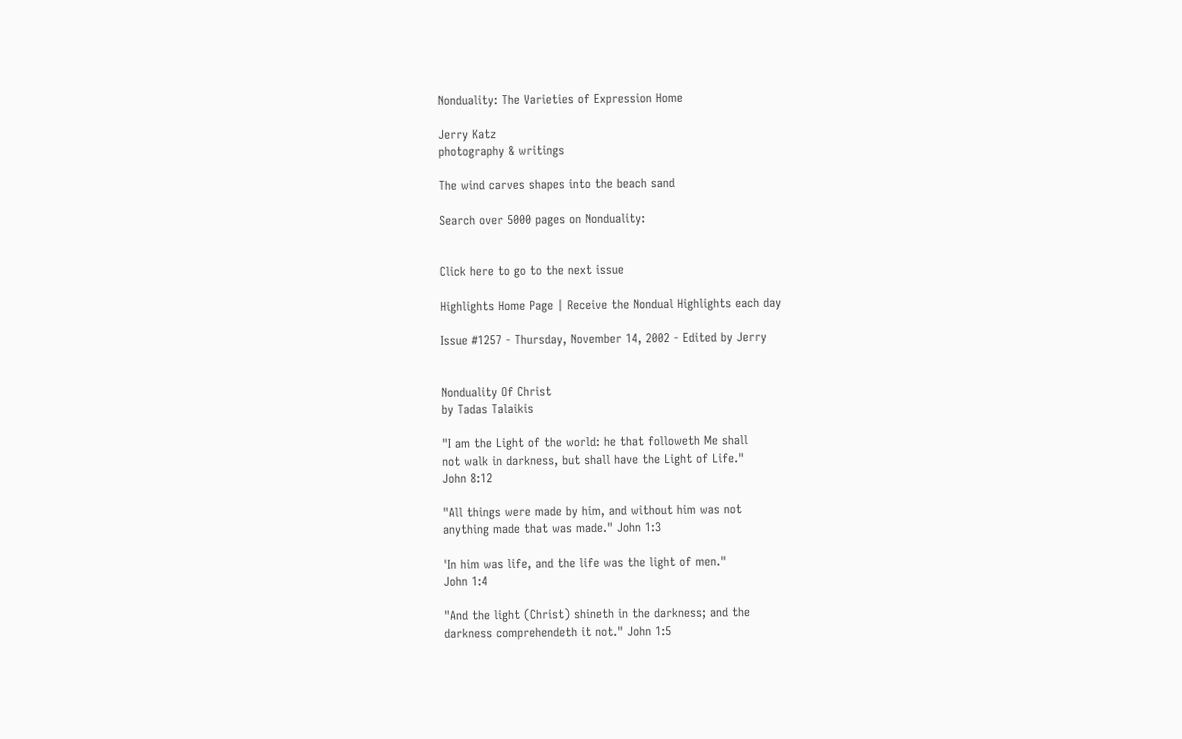Nonduality: The Varieties of Expression Home

Jerry Katz
photography & writings

The wind carves shapes into the beach sand

Search over 5000 pages on Nonduality:


Click here to go to the next issue

Highlights Home Page | Receive the Nondual Highlights each day

Issue #1257 - Thursday, November 14, 2002 - Edited by Jerry


Nonduality Of Christ
by Tadas Talaikis

"I am the Light of the world: he that followeth Me shall
not walk in darkness, but shall have the Light of Life."
John 8:12

"All things were made by him, and without him was not
anything made that was made." John 1:3

'In him was life, and the life was the light of men."
John 1:4

"And the light (Christ) shineth in the darkness; and the
darkness comprehendeth it not." John 1:5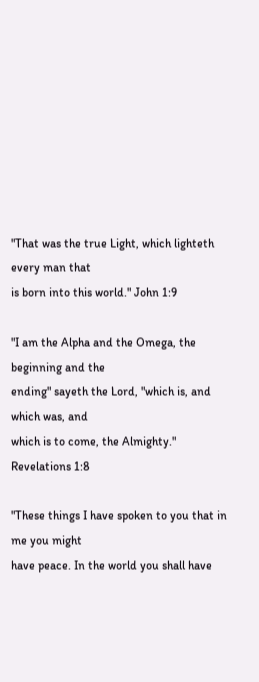"That was the true Light, which lighteth every man that
is born into this world." John 1:9

"I am the Alpha and the Omega, the beginning and the
ending" sayeth the Lord, "which is, and which was, and
which is to come, the Almighty." Revelations 1:8

"These things I have spoken to you that in me you might
have peace. In the world you shall have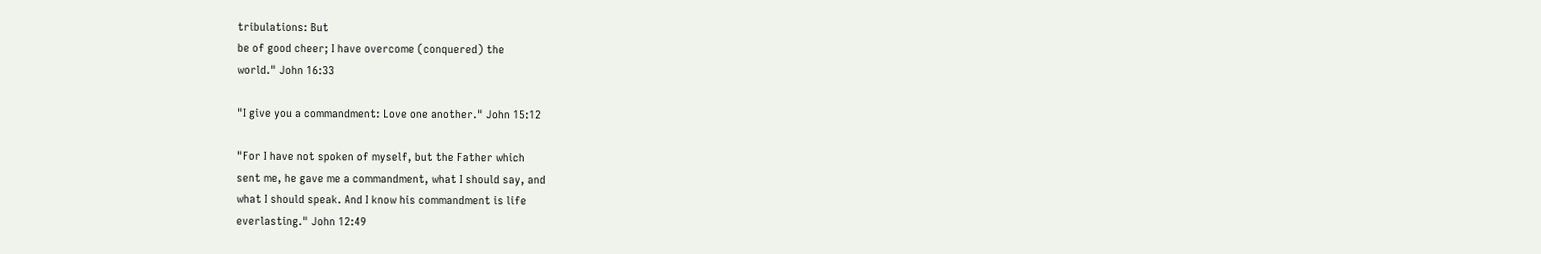tribulations: But
be of good cheer; I have overcome (conquered) the
world." John 16:33

"I give you a commandment: Love one another." John 15:12

"For I have not spoken of myself, but the Father which
sent me, he gave me a commandment, what I should say, and
what I should speak. And I know his commandment is life
everlasting." John 12:49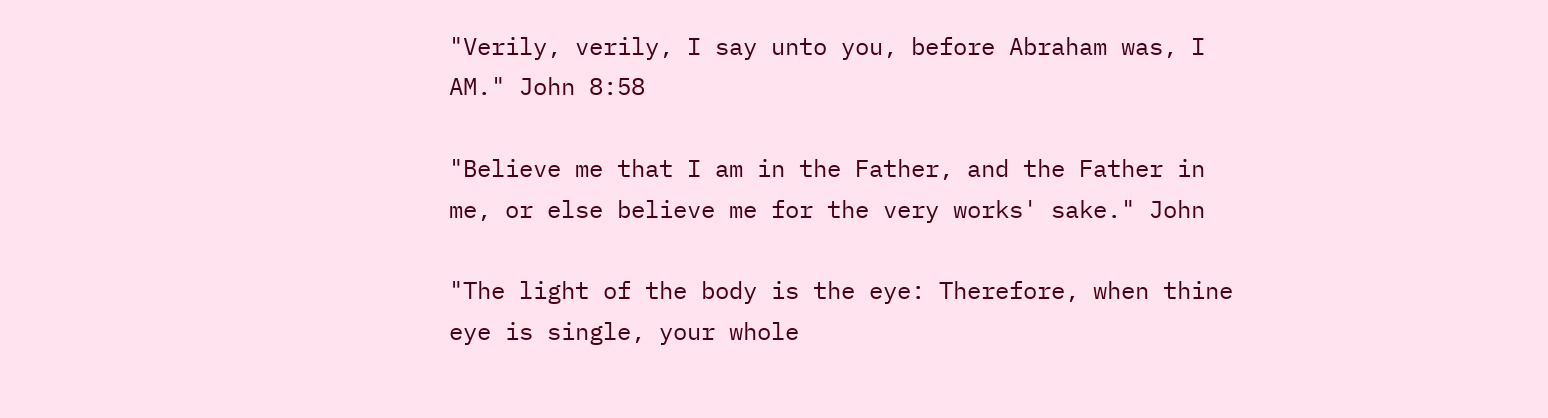"Verily, verily, I say unto you, before Abraham was, I
AM." John 8:58

"Believe me that I am in the Father, and the Father in
me, or else believe me for the very works' sake." John

"The light of the body is the eye: Therefore, when thine
eye is single, your whole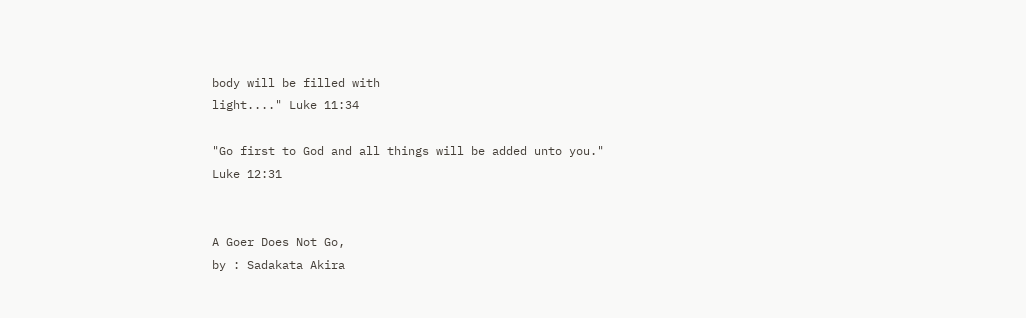body will be filled with
light...." Luke 11:34

"Go first to God and all things will be added unto you."
Luke 12:31


A Goer Does Not Go,
by : Sadakata Akira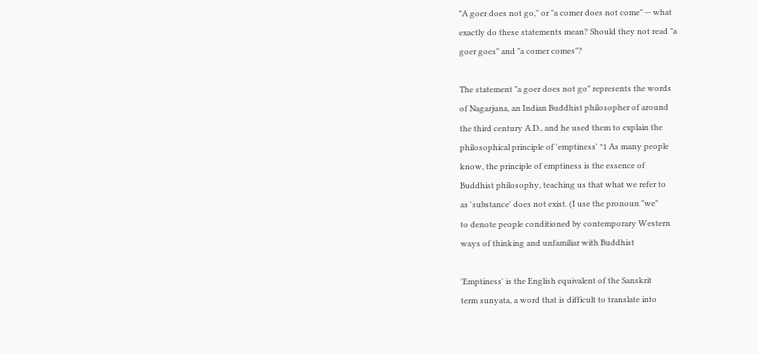"A goer does not go," or "a comer does not come" -- what
exactly do these statements mean? Should they not read "a
goer goes" and "a comer comes"?

The statement "a goer does not go" represents the words
of Nagarjuna, an Indian Buddhist philosopher of around
the third century A.D., and he used them to explain the
philosophical principle of 'emptiness' *1 As many people
know, the principle of emptiness is the essence of
Buddhist philosophy, teaching us that what we refer to
as 'substance' does not exist. (I use the pronoun "we"
to denote people conditioned by contemporary Western
ways of thinking and unfamiliar with Buddhist

'Emptiness' is the English equivalent of the Sanskrit
term sunyata, a word that is difficult to translate into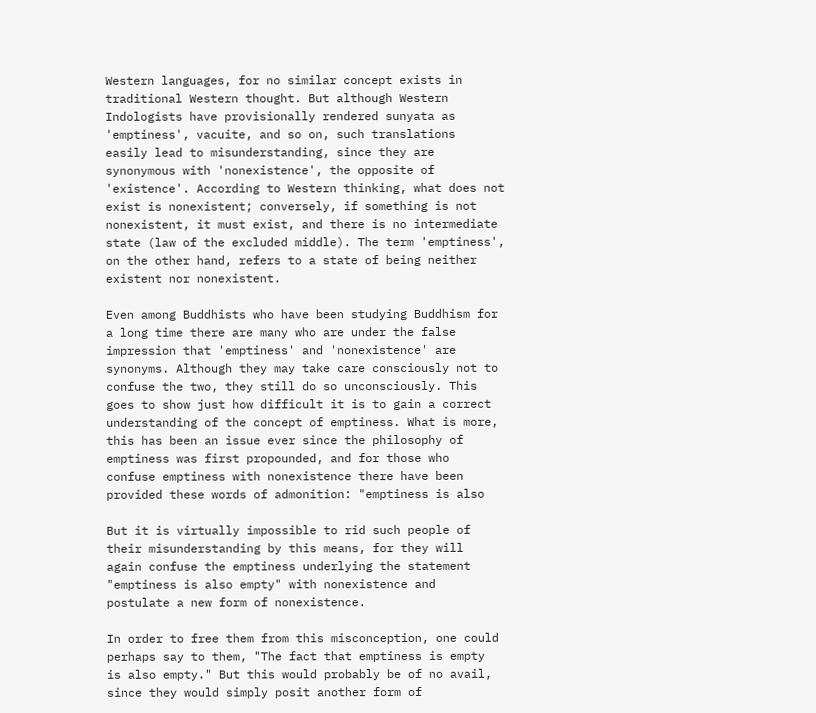Western languages, for no similar concept exists in
traditional Western thought. But although Western
Indologists have provisionally rendered sunyata as
'emptiness', vacuite, and so on, such translations
easily lead to misunderstanding, since they are
synonymous with 'nonexistence', the opposite of
'existence'. According to Western thinking, what does not
exist is nonexistent; conversely, if something is not
nonexistent, it must exist, and there is no intermediate
state (law of the excluded middle). The term 'emptiness',
on the other hand, refers to a state of being neither
existent nor nonexistent.

Even among Buddhists who have been studying Buddhism for
a long time there are many who are under the false
impression that 'emptiness' and 'nonexistence' are
synonyms. Although they may take care consciously not to
confuse the two, they still do so unconsciously. This
goes to show just how difficult it is to gain a correct
understanding of the concept of emptiness. What is more,
this has been an issue ever since the philosophy of
emptiness was first propounded, and for those who
confuse emptiness with nonexistence there have been
provided these words of admonition: "emptiness is also

But it is virtually impossible to rid such people of
their misunderstanding by this means, for they will
again confuse the emptiness underlying the statement
"emptiness is also empty" with nonexistence and
postulate a new form of nonexistence.

In order to free them from this misconception, one could
perhaps say to them, "The fact that emptiness is empty
is also empty." But this would probably be of no avail,
since they would simply posit another form of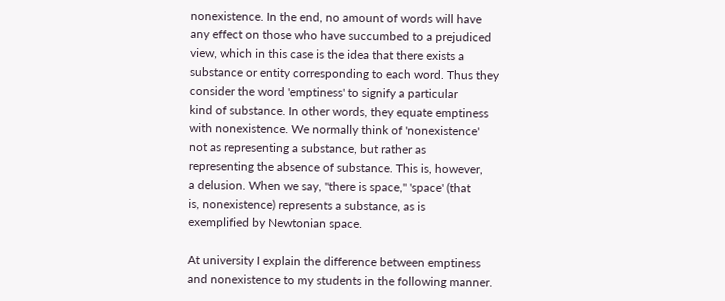nonexistence. In the end, no amount of words will have
any effect on those who have succumbed to a prejudiced
view, which in this case is the idea that there exists a
substance or entity corresponding to each word. Thus they
consider the word 'emptiness' to signify a particular
kind of substance. In other words, they equate emptiness
with nonexistence. We normally think of 'nonexistence'
not as representing a substance, but rather as
representing the absence of substance. This is, however,
a delusion. When we say, "there is space," 'space' (that
is, nonexistence) represents a substance, as is
exemplified by Newtonian space.

At university I explain the difference between emptiness
and nonexistence to my students in the following manner.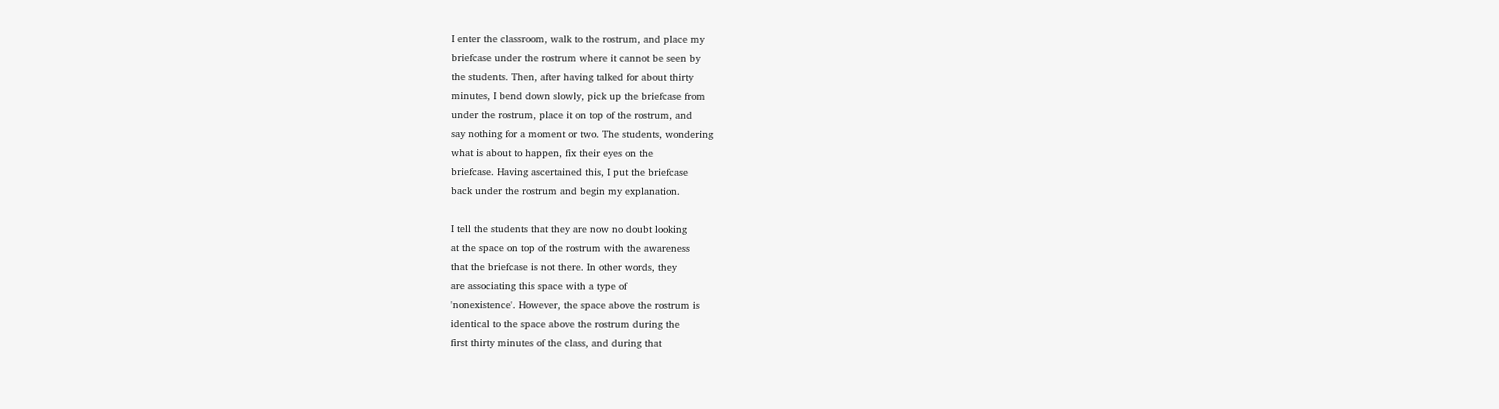I enter the classroom, walk to the rostrum, and place my
briefcase under the rostrum where it cannot be seen by
the students. Then, after having talked for about thirty
minutes, I bend down slowly, pick up the briefcase from
under the rostrum, place it on top of the rostrum, and
say nothing for a moment or two. The students, wondering
what is about to happen, fix their eyes on the
briefcase. Having ascertained this, I put the briefcase
back under the rostrum and begin my explanation.

I tell the students that they are now no doubt looking
at the space on top of the rostrum with the awareness
that the briefcase is not there. In other words, they
are associating this space with a type of
'nonexistence'. However, the space above the rostrum is
identical to the space above the rostrum during the
first thirty minutes of the class, and during that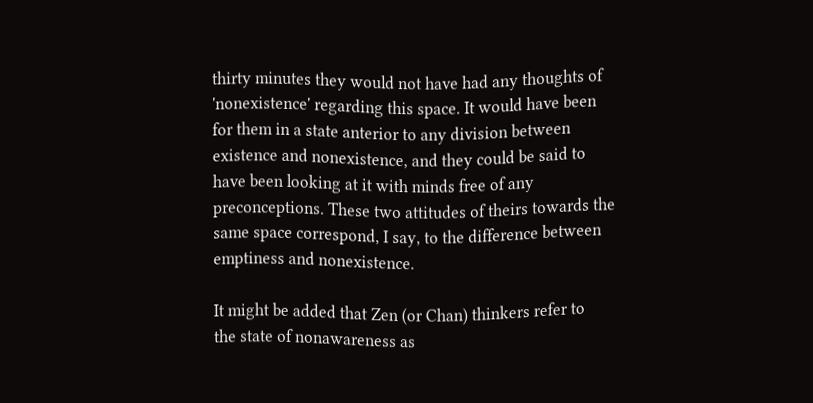thirty minutes they would not have had any thoughts of
'nonexistence' regarding this space. It would have been
for them in a state anterior to any division between
existence and nonexistence, and they could be said to
have been looking at it with minds free of any
preconceptions. These two attitudes of theirs towards the
same space correspond, I say, to the difference between
emptiness and nonexistence.

It might be added that Zen (or Chan) thinkers refer to
the state of nonawareness as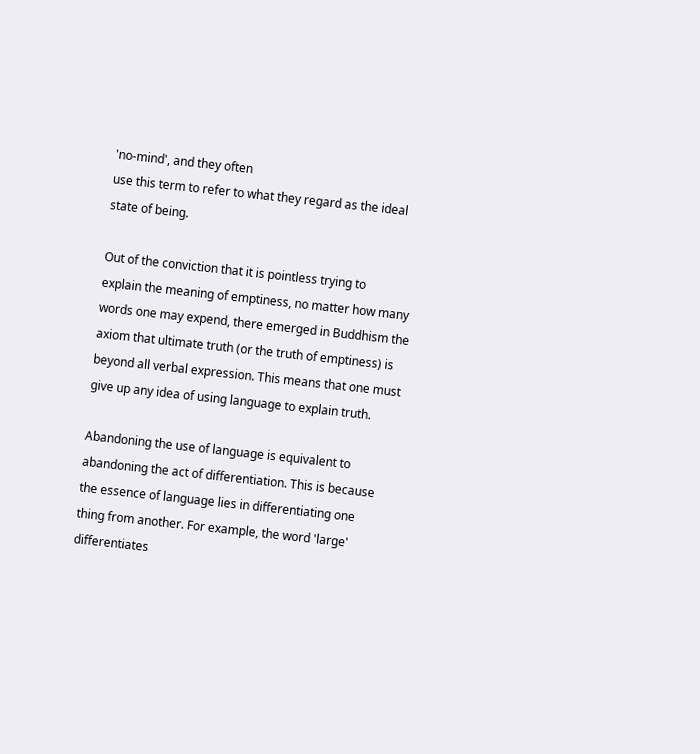'no-mind', and they often
use this term to refer to what they regard as the ideal
state of being.

Out of the conviction that it is pointless trying to
explain the meaning of emptiness, no matter how many
words one may expend, there emerged in Buddhism the
axiom that ultimate truth (or the truth of emptiness) is
beyond all verbal expression. This means that one must
give up any idea of using language to explain truth.

Abandoning the use of language is equivalent to
abandoning the act of differentiation. This is because
the essence of language lies in differentiating one
thing from another. For example, the word 'large'
differentiates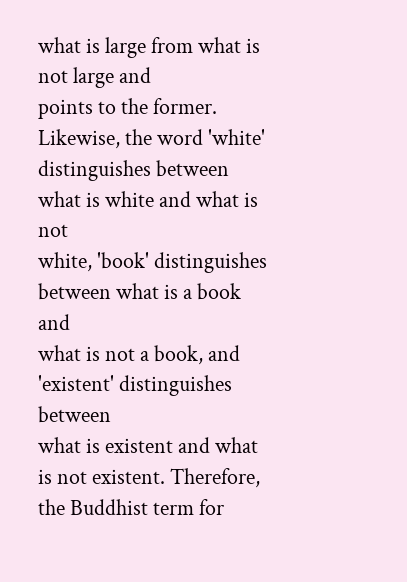what is large from what is not large and
points to the former. Likewise, the word 'white'
distinguishes between what is white and what is not
white, 'book' distinguishes between what is a book and
what is not a book, and 'existent' distinguishes between
what is existent and what is not existent. Therefore,
the Buddhist term for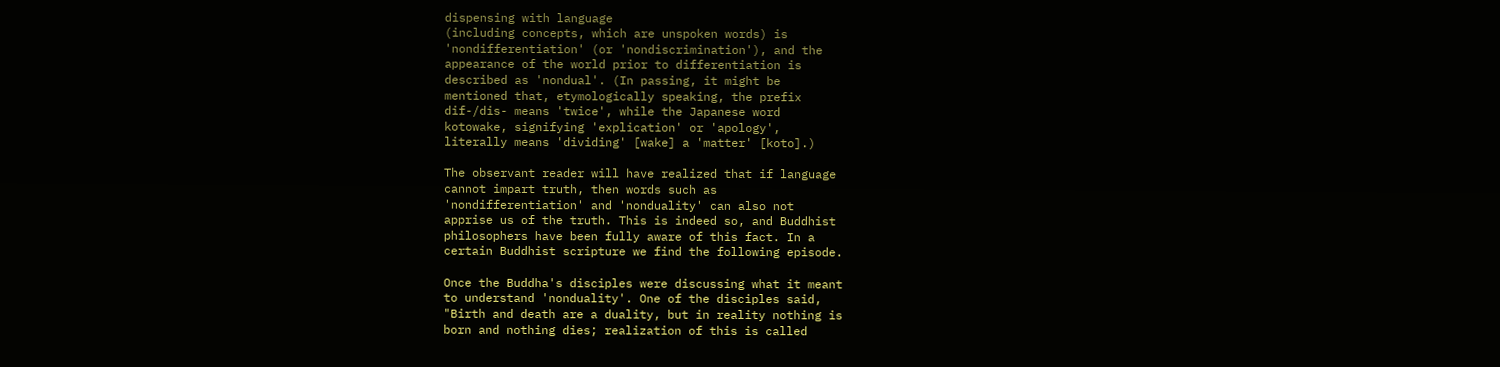dispensing with language
(including concepts, which are unspoken words) is
'nondifferentiation' (or 'nondiscrimination'), and the
appearance of the world prior to differentiation is
described as 'nondual'. (In passing, it might be
mentioned that, etymologically speaking, the prefix
dif-/dis- means 'twice', while the Japanese word
kotowake, signifying 'explication' or 'apology',
literally means 'dividing' [wake] a 'matter' [koto].)

The observant reader will have realized that if language
cannot impart truth, then words such as
'nondifferentiation' and 'nonduality' can also not
apprise us of the truth. This is indeed so, and Buddhist
philosophers have been fully aware of this fact. In a
certain Buddhist scripture we find the following episode.

Once the Buddha's disciples were discussing what it meant
to understand 'nonduality'. One of the disciples said,
"Birth and death are a duality, but in reality nothing is
born and nothing dies; realization of this is called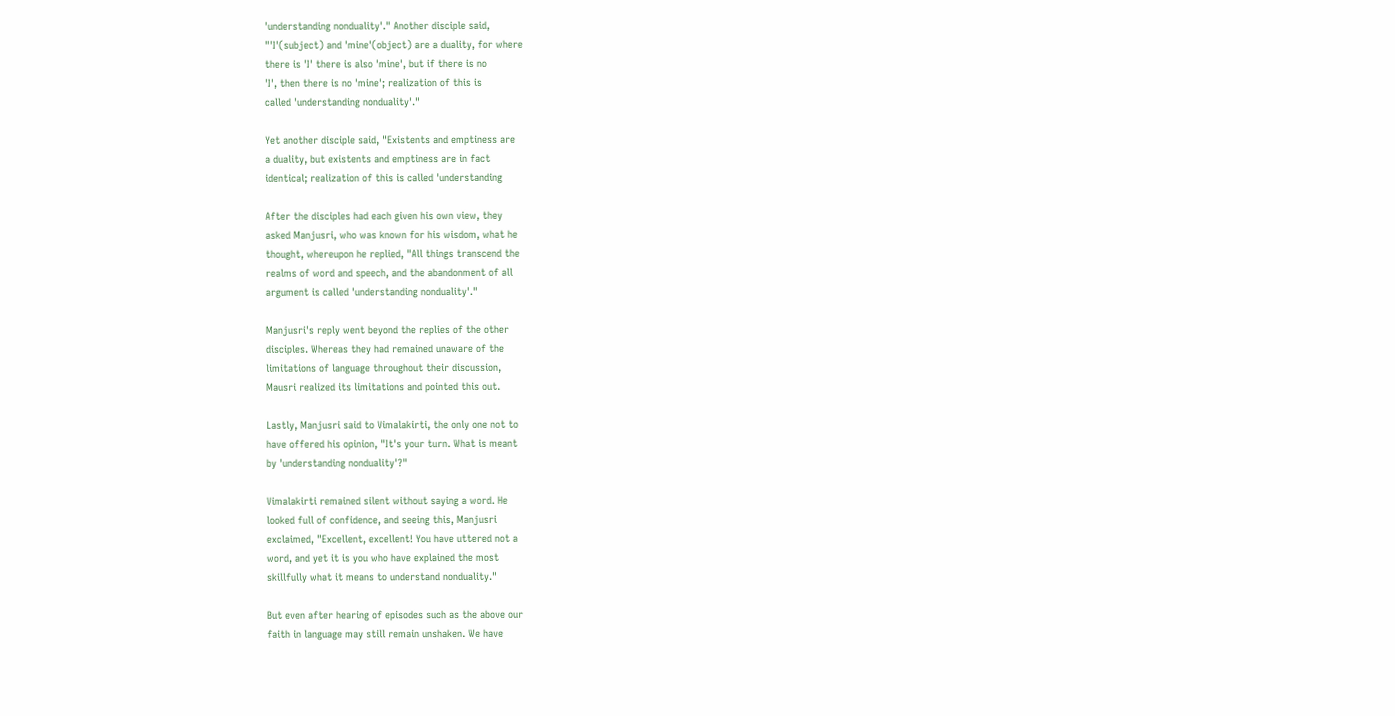'understanding nonduality'." Another disciple said,
"'I'(subject) and 'mine'(object) are a duality, for where
there is 'I' there is also 'mine', but if there is no
'I', then there is no 'mine'; realization of this is
called 'understanding nonduality'."

Yet another disciple said, "Existents and emptiness are
a duality, but existents and emptiness are in fact
identical; realization of this is called 'understanding

After the disciples had each given his own view, they
asked Manjusri, who was known for his wisdom, what he
thought, whereupon he replied, "All things transcend the
realms of word and speech, and the abandonment of all
argument is called 'understanding nonduality'."

Manjusri's reply went beyond the replies of the other
disciples. Whereas they had remained unaware of the
limitations of language throughout their discussion,
Mausri realized its limitations and pointed this out.

Lastly, Manjusri said to Vimalakirti, the only one not to
have offered his opinion, "It's your turn. What is meant
by 'understanding nonduality'?"

Vimalakirti remained silent without saying a word. He
looked full of confidence, and seeing this, Manjusri
exclaimed, "Excellent, excellent! You have uttered not a
word, and yet it is you who have explained the most
skillfully what it means to understand nonduality."

But even after hearing of episodes such as the above our
faith in language may still remain unshaken. We have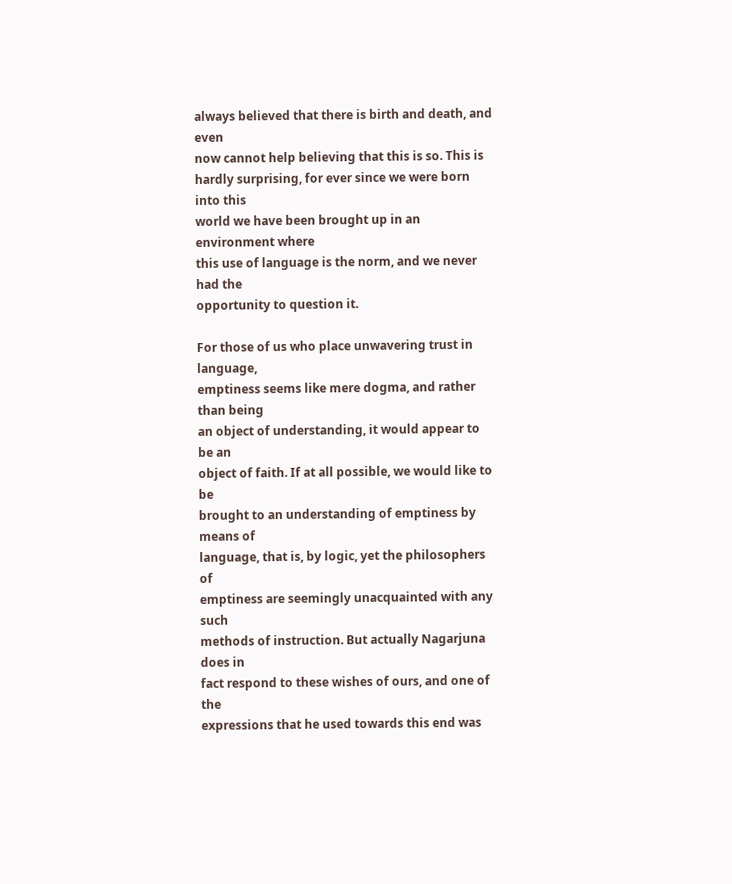always believed that there is birth and death, and even
now cannot help believing that this is so. This is
hardly surprising, for ever since we were born into this
world we have been brought up in an environment where
this use of language is the norm, and we never had the
opportunity to question it.

For those of us who place unwavering trust in language,
emptiness seems like mere dogma, and rather than being
an object of understanding, it would appear to be an
object of faith. If at all possible, we would like to be
brought to an understanding of emptiness by means of
language, that is, by logic, yet the philosophers of
emptiness are seemingly unacquainted with any such
methods of instruction. But actually Nagarjuna does in
fact respond to these wishes of ours, and one of the
expressions that he used towards this end was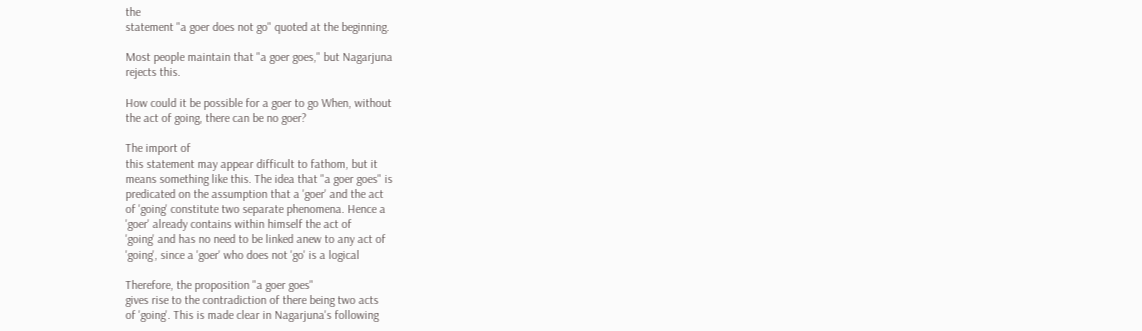the
statement "a goer does not go" quoted at the beginning.

Most people maintain that "a goer goes," but Nagarjuna
rejects this.

How could it be possible for a goer to go When, without
the act of going, there can be no goer?

The import of
this statement may appear difficult to fathom, but it
means something like this. The idea that "a goer goes" is
predicated on the assumption that a 'goer' and the act
of 'going' constitute two separate phenomena. Hence a
'goer' already contains within himself the act of
'going' and has no need to be linked anew to any act of
'going', since a 'goer' who does not 'go' is a logical

Therefore, the proposition "a goer goes"
gives rise to the contradiction of there being two acts
of 'going'. This is made clear in Nagarjuna's following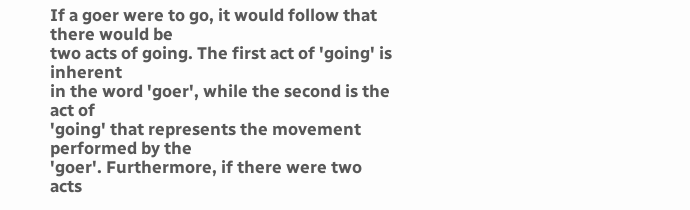If a goer were to go, it would follow that there would be
two acts of going. The first act of 'going' is inherent
in the word 'goer', while the second is the act of
'going' that represents the movement performed by the
'goer'. Furthermore, if there were two acts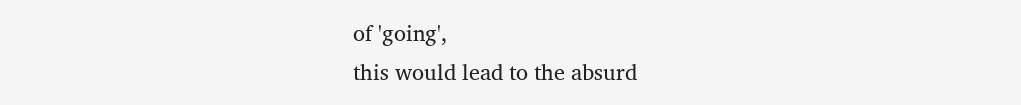of 'going',
this would lead to the absurd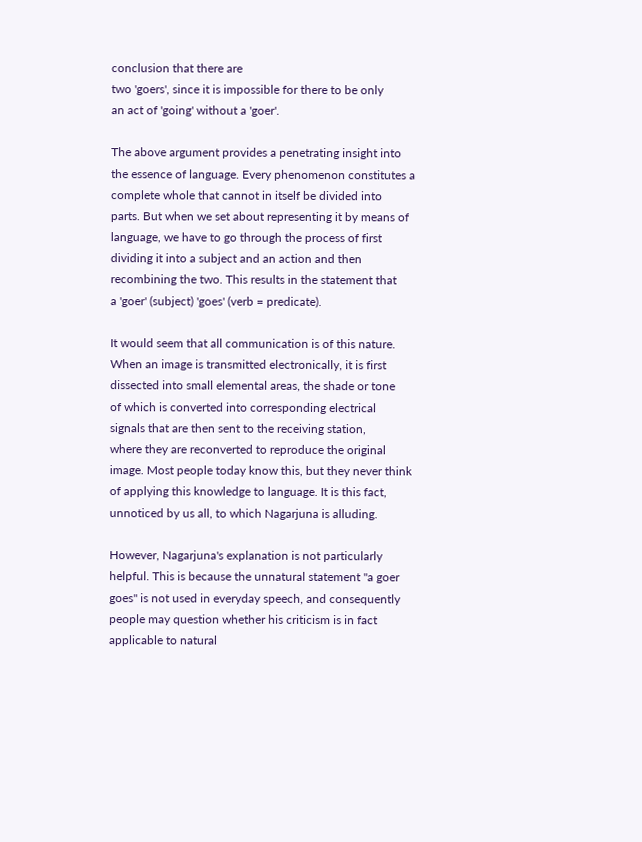conclusion that there are
two 'goers', since it is impossible for there to be only
an act of 'going' without a 'goer'.

The above argument provides a penetrating insight into
the essence of language. Every phenomenon constitutes a
complete whole that cannot in itself be divided into
parts. But when we set about representing it by means of
language, we have to go through the process of first
dividing it into a subject and an action and then
recombining the two. This results in the statement that
a 'goer' (subject) 'goes' (verb = predicate).

It would seem that all communication is of this nature.
When an image is transmitted electronically, it is first
dissected into small elemental areas, the shade or tone
of which is converted into corresponding electrical
signals that are then sent to the receiving station,
where they are reconverted to reproduce the original
image. Most people today know this, but they never think
of applying this knowledge to language. It is this fact,
unnoticed by us all, to which Nagarjuna is alluding.

However, Nagarjuna's explanation is not particularly
helpful. This is because the unnatural statement "a goer
goes" is not used in everyday speech, and consequently
people may question whether his criticism is in fact
applicable to natural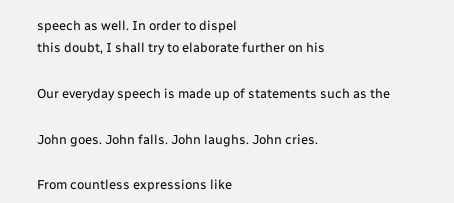speech as well. In order to dispel
this doubt, I shall try to elaborate further on his

Our everyday speech is made up of statements such as the

John goes. John falls. John laughs. John cries.

From countless expressions like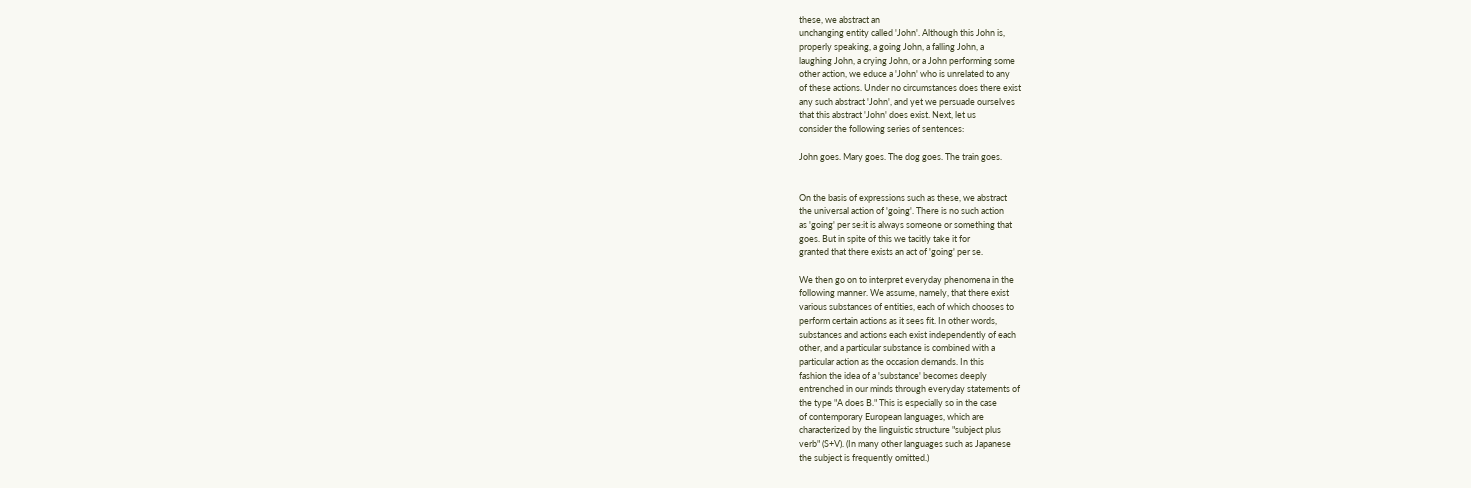these, we abstract an
unchanging entity called 'John'. Although this John is,
properly speaking, a going John, a falling John, a
laughing John, a crying John, or a John performing some
other action, we educe a 'John' who is unrelated to any
of these actions. Under no circumstances does there exist
any such abstract 'John', and yet we persuade ourselves
that this abstract 'John' does exist. Next, let us
consider the following series of sentences:

John goes. Mary goes. The dog goes. The train goes.


On the basis of expressions such as these, we abstract
the universal action of 'going'. There is no such action
as 'going' per se:it is always someone or something that
goes. But in spite of this we tacitly take it for
granted that there exists an act of 'going' per se.

We then go on to interpret everyday phenomena in the
following manner. We assume, namely, that there exist
various substances of entities, each of which chooses to
perform certain actions as it sees fit. In other words,
substances and actions each exist independently of each
other, and a particular substance is combined with a
particular action as the occasion demands. In this
fashion the idea of a 'substance' becomes deeply
entrenched in our minds through everyday statements of
the type "A does B." This is especially so in the case
of contemporary European languages, which are
characterized by the linguistic structure "subject plus
verb" (S+V). (In many other languages such as Japanese
the subject is frequently omitted.)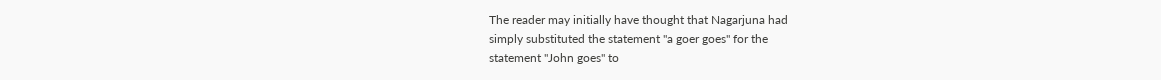The reader may initially have thought that Nagarjuna had
simply substituted the statement "a goer goes" for the
statement "John goes" to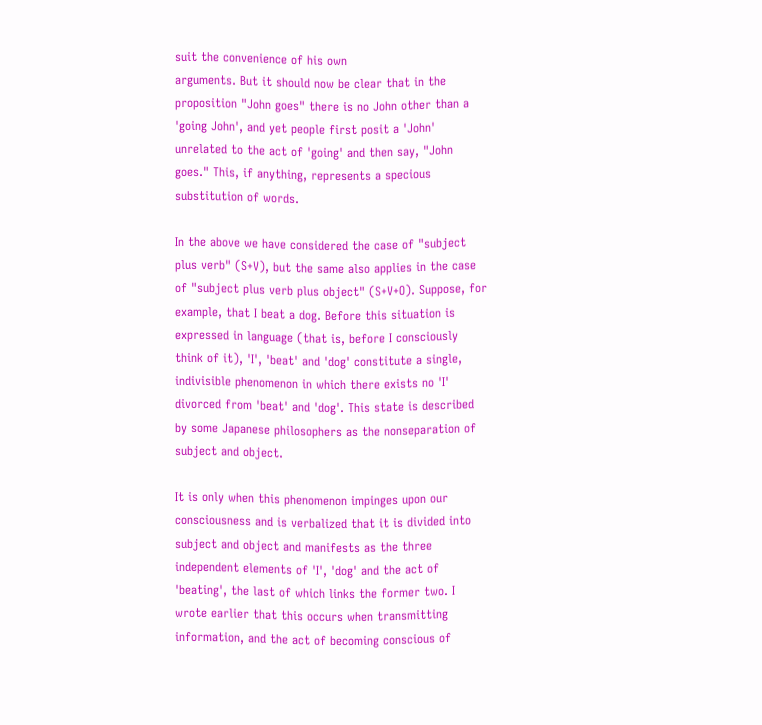suit the convenience of his own
arguments. But it should now be clear that in the
proposition "John goes" there is no John other than a
'going John', and yet people first posit a 'John'
unrelated to the act of 'going' and then say, "John
goes." This, if anything, represents a specious
substitution of words.

In the above we have considered the case of "subject
plus verb" (S+V), but the same also applies in the case
of "subject plus verb plus object" (S+V+O). Suppose, for
example, that I beat a dog. Before this situation is
expressed in language (that is, before I consciously
think of it), 'I', 'beat' and 'dog' constitute a single,
indivisible phenomenon in which there exists no 'I'
divorced from 'beat' and 'dog'. This state is described
by some Japanese philosophers as the nonseparation of
subject and object.

It is only when this phenomenon impinges upon our
consciousness and is verbalized that it is divided into
subject and object and manifests as the three
independent elements of 'I', 'dog' and the act of
'beating', the last of which links the former two. I
wrote earlier that this occurs when transmitting
information, and the act of becoming conscious of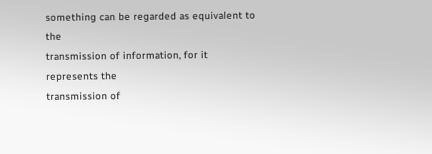something can be regarded as equivalent to the
transmission of information, for it represents the
transmission of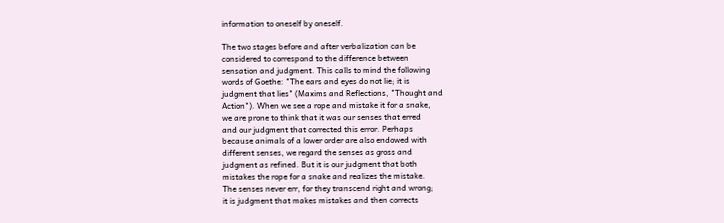information to oneself by oneself.

The two stages before and after verbalization can be
considered to correspond to the difference between
sensation and judgment. This calls to mind the following
words of Goethe: "The ears and eyes do not lie; it is
judgment that lies" (Maxims and Reflections, "Thought and
Action"). When we see a rope and mistake it for a snake,
we are prone to think that it was our senses that erred
and our judgment that corrected this error. Perhaps
because animals of a lower order are also endowed with
different senses, we regard the senses as gross and
judgment as refined. But it is our judgment that both
mistakes the rope for a snake and realizes the mistake.
The senses never err, for they transcend right and wrong;
it is judgment that makes mistakes and then corrects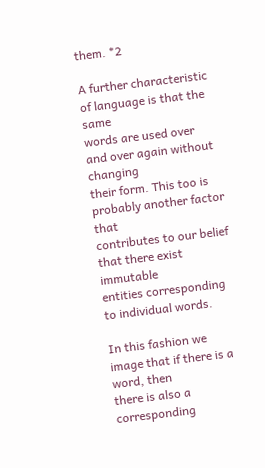them. *2

A further characteristic of language is that the same
words are used over and over again without changing
their form. This too is probably another factor that
contributes to our belief that there exist immutable
entities corresponding to individual words.

In this fashion we image that if there is a word, then
there is also a corresponding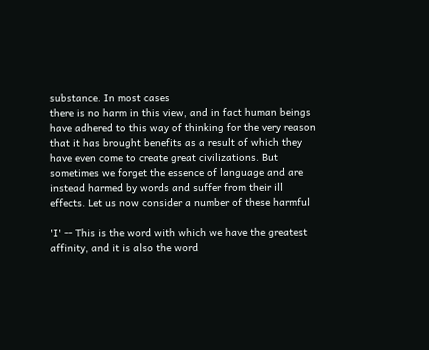substance. In most cases
there is no harm in this view, and in fact human beings
have adhered to this way of thinking for the very reason
that it has brought benefits as a result of which they
have even come to create great civilizations. But
sometimes we forget the essence of language and are
instead harmed by words and suffer from their ill
effects. Let us now consider a number of these harmful

'I' -- This is the word with which we have the greatest
affinity, and it is also the word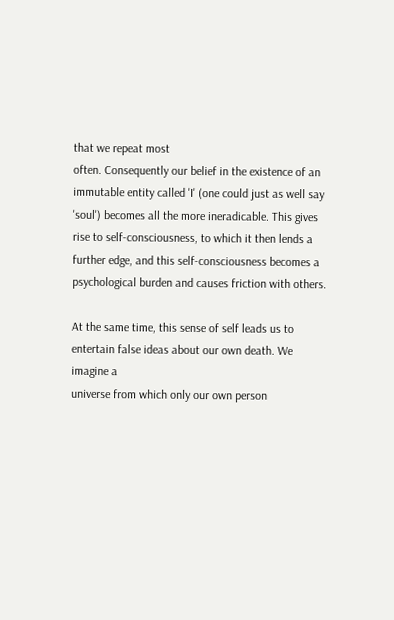that we repeat most
often. Consequently our belief in the existence of an
immutable entity called 'I' (one could just as well say
'soul') becomes all the more ineradicable. This gives
rise to self-consciousness, to which it then lends a
further edge, and this self-consciousness becomes a
psychological burden and causes friction with others.

At the same time, this sense of self leads us to
entertain false ideas about our own death. We imagine a
universe from which only our own person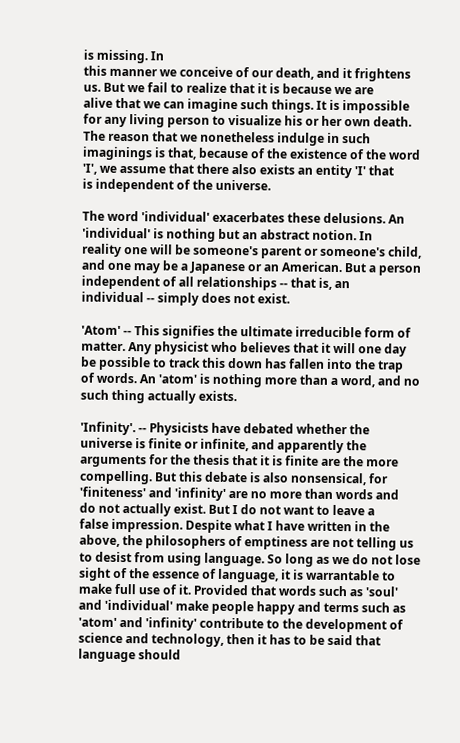is missing. In
this manner we conceive of our death, and it frightens
us. But we fail to realize that it is because we are
alive that we can imagine such things. It is impossible
for any living person to visualize his or her own death.
The reason that we nonetheless indulge in such
imaginings is that, because of the existence of the word
'I', we assume that there also exists an entity 'I' that
is independent of the universe.

The word 'individual' exacerbates these delusions. An
'individual' is nothing but an abstract notion. In
reality one will be someone's parent or someone's child,
and one may be a Japanese or an American. But a person
independent of all relationships -- that is, an
individual -- simply does not exist.

'Atom' -- This signifies the ultimate irreducible form of
matter. Any physicist who believes that it will one day
be possible to track this down has fallen into the trap
of words. An 'atom' is nothing more than a word, and no
such thing actually exists.

'Infinity'. -- Physicists have debated whether the
universe is finite or infinite, and apparently the
arguments for the thesis that it is finite are the more
compelling. But this debate is also nonsensical, for
'finiteness' and 'infinity' are no more than words and
do not actually exist. But I do not want to leave a
false impression. Despite what I have written in the
above, the philosophers of emptiness are not telling us
to desist from using language. So long as we do not lose
sight of the essence of language, it is warrantable to
make full use of it. Provided that words such as 'soul'
and 'individual' make people happy and terms such as
'atom' and 'infinity' contribute to the development of
science and technology, then it has to be said that
language should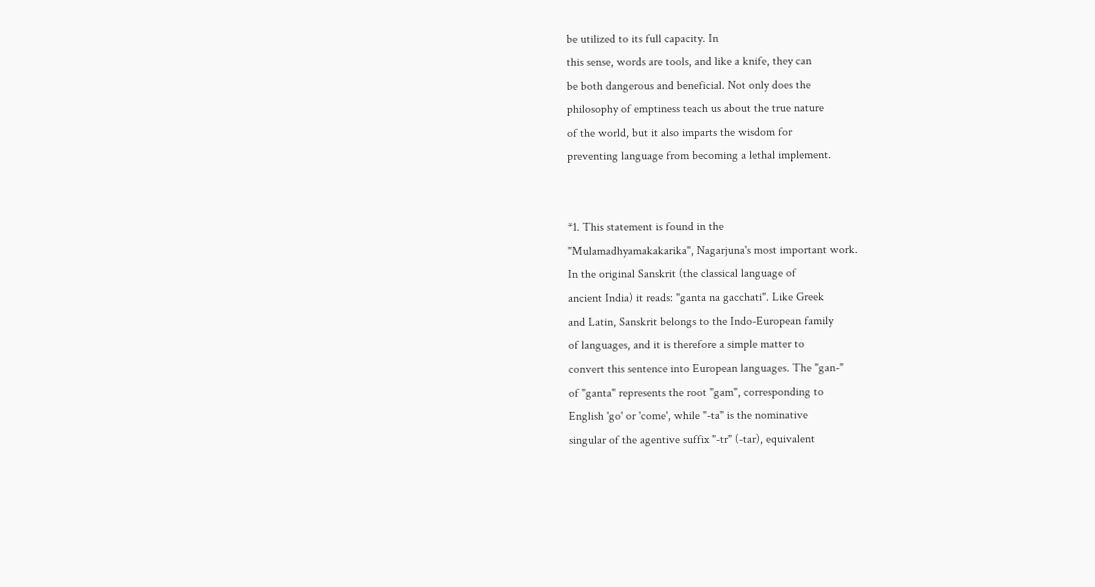be utilized to its full capacity. In
this sense, words are tools, and like a knife, they can
be both dangerous and beneficial. Not only does the
philosophy of emptiness teach us about the true nature
of the world, but it also imparts the wisdom for
preventing language from becoming a lethal implement.


*1. This statement is found in the
"Mulamadhyamakakarika", Nagarjuna's most important work.
In the original Sanskrit (the classical language of
ancient India) it reads: "ganta na gacchati". Like Greek
and Latin, Sanskrit belongs to the Indo-European family
of languages, and it is therefore a simple matter to
convert this sentence into European languages. The "gan-"
of "ganta" represents the root "gam", corresponding to
English 'go' or 'come', while "-ta" is the nominative
singular of the agentive suffix "-tr" (-tar), equivalent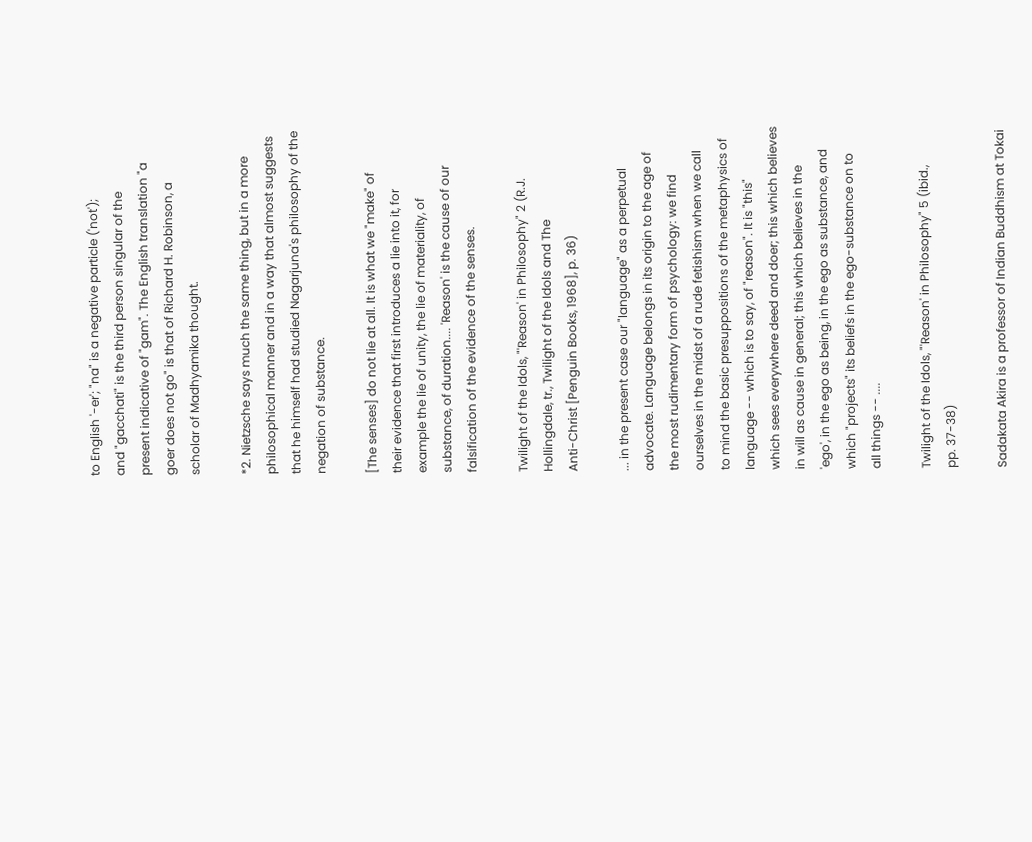to English '-er'; "na" is a negative particle ('not');
and "gacchati" is the third person singular of the
present indicative of "gam". The English translation "a
goer does not go" is that of Richard H. Robinson, a
scholar of Madhyamika thought.

*2. Nietzsche says much the same thing, but in a more
philosophical manner and in a way that almost suggests
that he himself had studied Nagarjuna's philosophy of the
negation of substance.

[The senses] do not lie at all. It is what we "make" of
their evidence that first introduces a lie into it, for
example the lie of unity, the lie of materiality, of
substance, of duration.... 'Reason' is the cause of our
falsification of the evidence of the senses.

Twilight of the Idols, "'Reason' in Philosophy" 2 (R.J.
Hollingdale, tr., Twilight of the Idols and The
Anti-Christ [Penguin Books, 1968], p. 36)

... in the present case our "language" as a perpetual
advocate. Language belongs in its origin to the age of
the most rudimentary form of psychology: we find
ourselves in the midst of a rude fetishism when we call
to mind the basic presuppositions of the metaphysics of
language -- which is to say, of "reason". It is "this"
which sees everywhere deed and doer; this which believes
in will as cause in general; this which believes in the
'ego', in the ego as being, in the ego as substance, and
which "projects" its beliefs in the ego-substance on to
all things -- ....

Twilight of the Idols, "'Reason' in Philosophy" 5 (ibid.,
pp. 37-38)

Sadakata Akira is a professor of Indian Buddhism at Tokai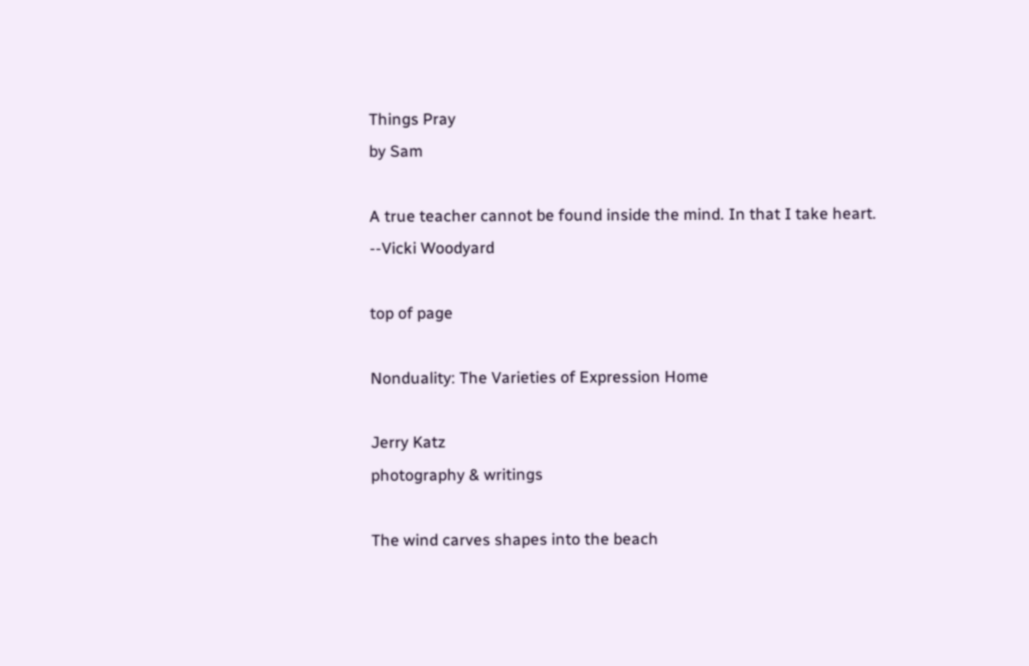Things Pray
by Sam

A true teacher cannot be found inside the mind. In that I take heart.
--Vicki Woodyard

top of page

Nonduality: The Varieties of Expression Home

Jerry Katz
photography & writings

The wind carves shapes into the beach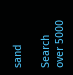sand

Search over 5000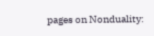pages on Nonduality: